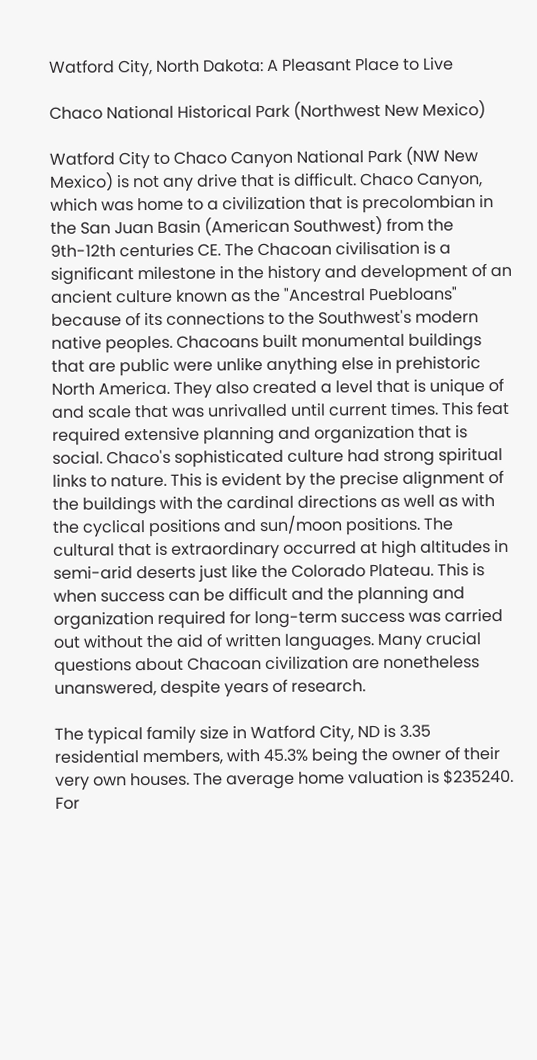Watford City, North Dakota: A Pleasant Place to Live

Chaco National Historical Park (Northwest New Mexico)

Watford City to Chaco Canyon National Park (NW New Mexico) is not any drive that is difficult. Chaco Canyon, which was home to a civilization that is precolombian in the San Juan Basin (American Southwest) from the 9th-12th centuries CE. The Chacoan civilisation is a significant milestone in the history and development of an ancient culture known as the "Ancestral Puebloans" because of its connections to the Southwest's modern native peoples. Chacoans built monumental buildings that are public were unlike anything else in prehistoric North America. They also created a level that is unique of and scale that was unrivalled until current times. This feat required extensive planning and organization that is social. Chaco's sophisticated culture had strong spiritual links to nature. This is evident by the precise alignment of the buildings with the cardinal directions as well as with the cyclical positions and sun/moon positions. The cultural that is extraordinary occurred at high altitudes in semi-arid deserts just like the Colorado Plateau. This is when success can be difficult and the planning and organization required for long-term success was carried out without the aid of written languages. Many crucial questions about Chacoan civilization are nonetheless unanswered, despite years of research.

The typical family size in Watford City, ND is 3.35 residential members, with 45.3% being the owner of their very own houses. The average home valuation is $235240. For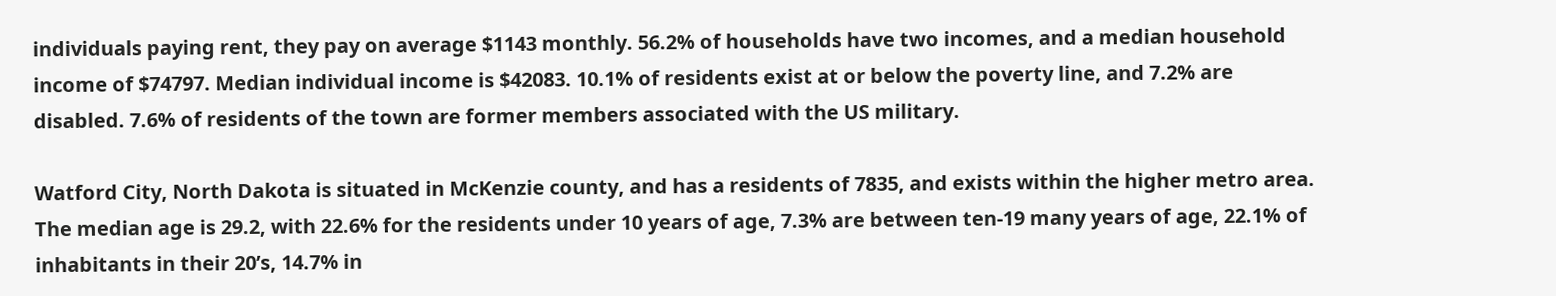individuals paying rent, they pay on average $1143 monthly. 56.2% of households have two incomes, and a median household income of $74797. Median individual income is $42083. 10.1% of residents exist at or below the poverty line, and 7.2% are disabled. 7.6% of residents of the town are former members associated with the US military.

Watford City, North Dakota is situated in McKenzie county, and has a residents of 7835, and exists within the higher metro area. The median age is 29.2, with 22.6% for the residents under 10 years of age, 7.3% are between ten-19 many years of age, 22.1% of inhabitants in their 20’s, 14.7% in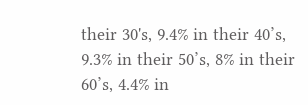their 30's, 9.4% in their 40’s, 9.3% in their 50’s, 8% in their 60’s, 4.4% in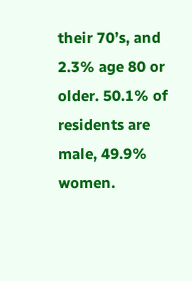their 70’s, and 2.3% age 80 or older. 50.1% of residents are male, 49.9% women.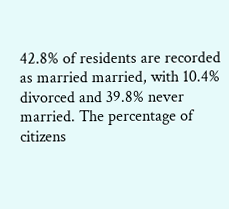42.8% of residents are recorded as married married, with 10.4% divorced and 39.8% never married. The percentage of citizens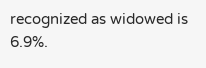recognized as widowed is 6.9%.